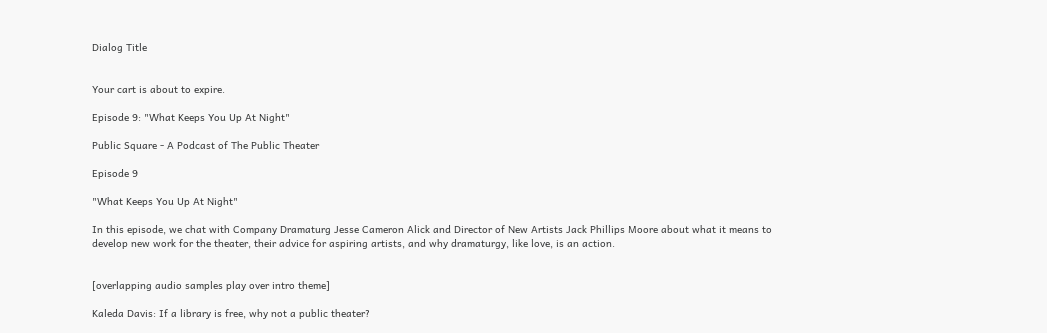Dialog Title


Your cart is about to expire.

Episode 9: "What Keeps You Up At Night"

Public Square - A Podcast of The Public Theater

Episode 9

"What Keeps You Up At Night"

In this episode, we chat with Company Dramaturg Jesse Cameron Alick and Director of New Artists Jack Phillips Moore about what it means to develop new work for the theater, their advice for aspiring artists, and why dramaturgy, like love, is an action.


[overlapping audio samples play over intro theme]

Kaleda Davis: If a library is free, why not a public theater?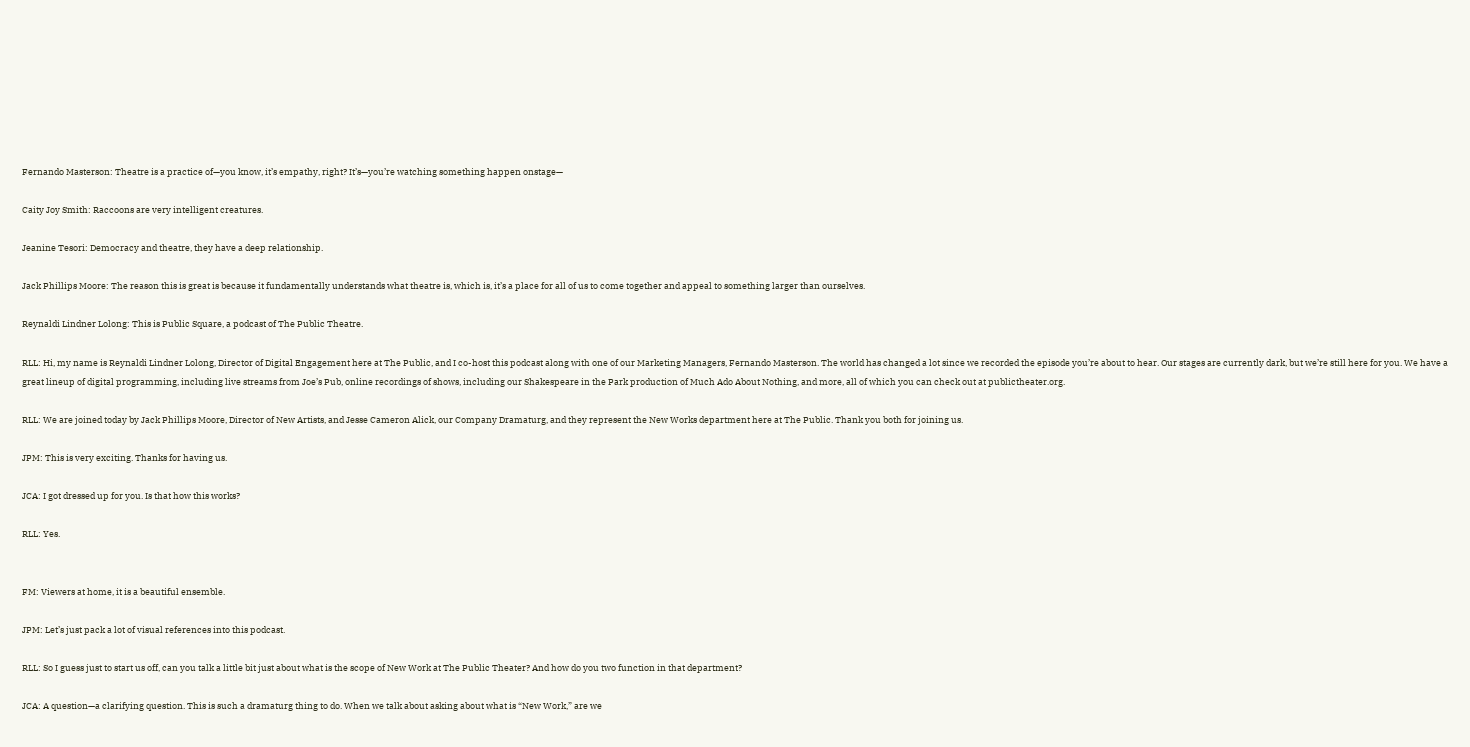Fernando Masterson: Theatre is a practice of—you know, it’s empathy, right? It’s—you’re watching something happen onstage—

Caity Joy Smith: Raccoons are very intelligent creatures.

Jeanine Tesori: Democracy and theatre, they have a deep relationship.

Jack Phillips Moore: The reason this is great is because it fundamentally understands what theatre is, which is, it’s a place for all of us to come together and appeal to something larger than ourselves.

Reynaldi Lindner Lolong: This is Public Square, a podcast of The Public Theatre.

RLL: Hi, my name is Reynaldi Lindner Lolong, Director of Digital Engagement here at The Public, and I co-host this podcast along with one of our Marketing Managers, Fernando Masterson. The world has changed a lot since we recorded the episode you’re about to hear. Our stages are currently dark, but we’re still here for you. We have a great lineup of digital programming, including live streams from Joe’s Pub, online recordings of shows, including our Shakespeare in the Park production of Much Ado About Nothing, and more, all of which you can check out at publictheater.org.

RLL: We are joined today by Jack Phillips Moore, Director of New Artists, and Jesse Cameron Alick, our Company Dramaturg, and they represent the New Works department here at The Public. Thank you both for joining us.

JPM: This is very exciting. Thanks for having us.

JCA: I got dressed up for you. Is that how this works?

RLL: Yes.


FM: Viewers at home, it is a beautiful ensemble.

JPM: Let’s just pack a lot of visual references into this podcast.

RLL: So I guess just to start us off, can you talk a little bit just about what is the scope of New Work at The Public Theater? And how do you two function in that department?

JCA: A question—a clarifying question. This is such a dramaturg thing to do. When we talk about asking about what is “New Work,” are we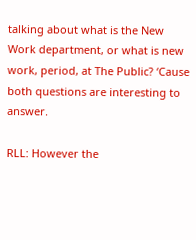talking about what is the New Work department, or what is new work, period, at The Public? ‘Cause both questions are interesting to answer.

RLL: However the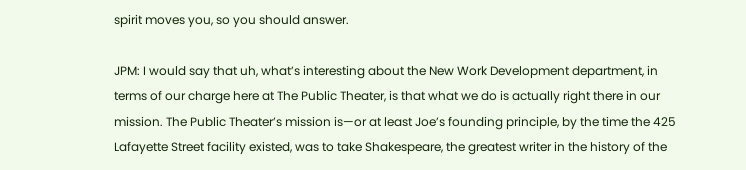spirit moves you, so you should answer.

JPM: I would say that uh, what’s interesting about the New Work Development department, in terms of our charge here at The Public Theater, is that what we do is actually right there in our mission. The Public Theater’s mission is—or at least Joe’s founding principle, by the time the 425 Lafayette Street facility existed, was to take Shakespeare, the greatest writer in the history of the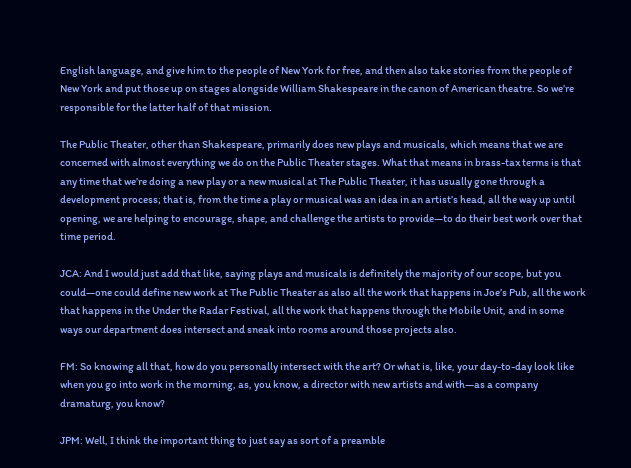English language, and give him to the people of New York for free, and then also take stories from the people of New York and put those up on stages alongside William Shakespeare in the canon of American theatre. So we’re responsible for the latter half of that mission.

The Public Theater, other than Shakespeare, primarily does new plays and musicals, which means that we are concerned with almost everything we do on the Public Theater stages. What that means in brass-tax terms is that any time that we’re doing a new play or a new musical at The Public Theater, it has usually gone through a development process; that is, from the time a play or musical was an idea in an artist’s head, all the way up until opening, we are helping to encourage, shape, and challenge the artists to provide—to do their best work over that time period.

JCA: And I would just add that like, saying plays and musicals is definitely the majority of our scope, but you could—one could define new work at The Public Theater as also all the work that happens in Joe’s Pub, all the work that happens in the Under the Radar Festival, all the work that happens through the Mobile Unit, and in some ways our department does intersect and sneak into rooms around those projects also.

FM: So knowing all that, how do you personally intersect with the art? Or what is, like, your day-to-day look like when you go into work in the morning, as, you know, a director with new artists and with—as a company dramaturg, you know?

JPM: Well, I think the important thing to just say as sort of a preamble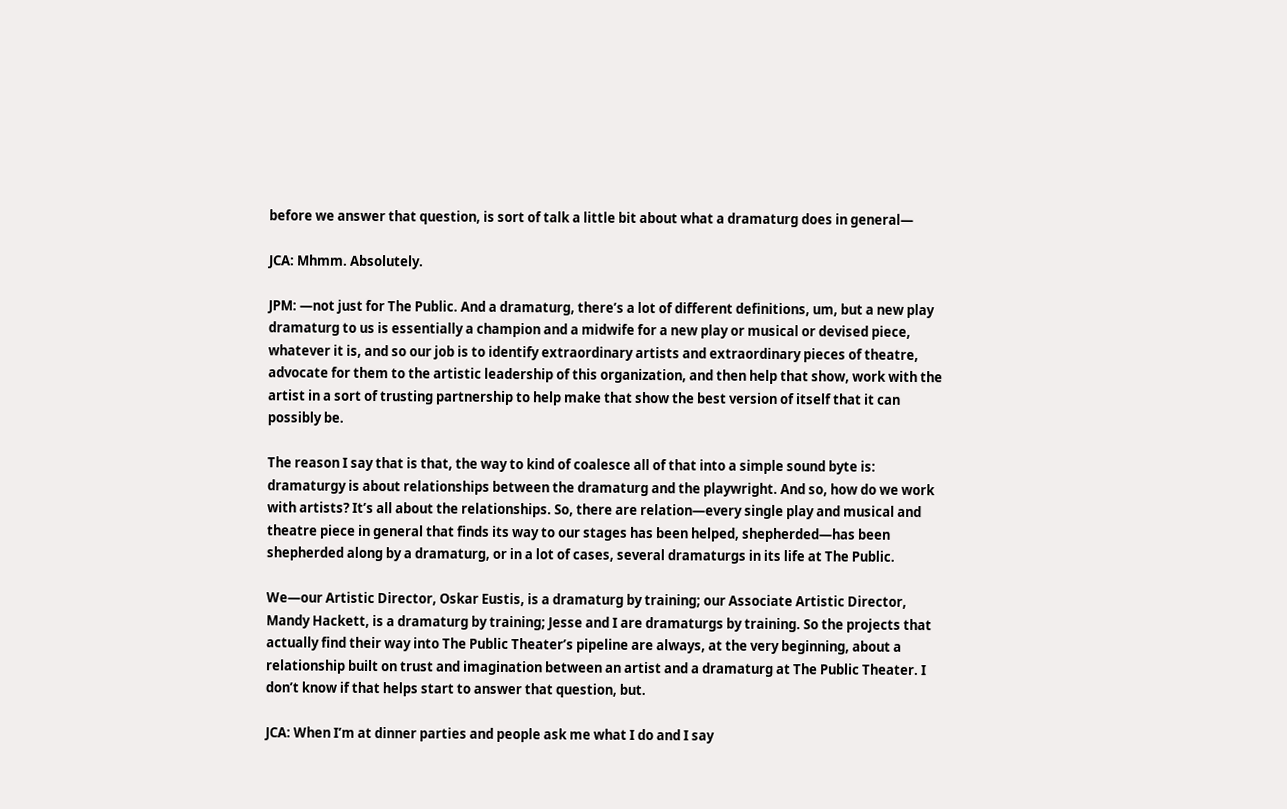before we answer that question, is sort of talk a little bit about what a dramaturg does in general—

JCA: Mhmm. Absolutely.

JPM: —not just for The Public. And a dramaturg, there’s a lot of different definitions, um, but a new play dramaturg to us is essentially a champion and a midwife for a new play or musical or devised piece, whatever it is, and so our job is to identify extraordinary artists and extraordinary pieces of theatre, advocate for them to the artistic leadership of this organization, and then help that show, work with the artist in a sort of trusting partnership to help make that show the best version of itself that it can possibly be.

The reason I say that is that, the way to kind of coalesce all of that into a simple sound byte is: dramaturgy is about relationships between the dramaturg and the playwright. And so, how do we work with artists? It’s all about the relationships. So, there are relation—every single play and musical and theatre piece in general that finds its way to our stages has been helped, shepherded—has been shepherded along by a dramaturg, or in a lot of cases, several dramaturgs in its life at The Public.

We—our Artistic Director, Oskar Eustis, is a dramaturg by training; our Associate Artistic Director, Mandy Hackett, is a dramaturg by training; Jesse and I are dramaturgs by training. So the projects that actually find their way into The Public Theater’s pipeline are always, at the very beginning, about a relationship built on trust and imagination between an artist and a dramaturg at The Public Theater. I don’t know if that helps start to answer that question, but.

JCA: When I’m at dinner parties and people ask me what I do and I say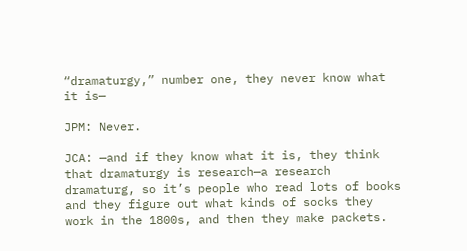“dramaturgy,” number one, they never know what it is—

JPM: Never.

JCA: —and if they know what it is, they think that dramaturgy is research—a research dramaturg, so it’s people who read lots of books and they figure out what kinds of socks they work in the 1800s, and then they make packets.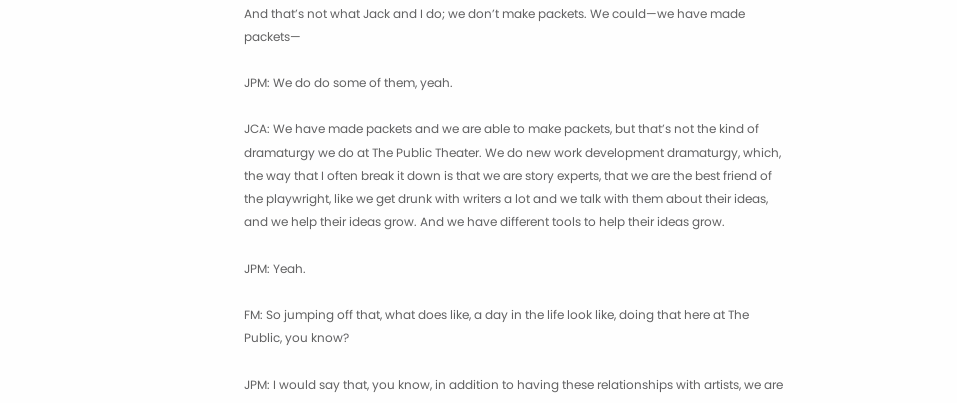And that’s not what Jack and I do; we don’t make packets. We could—we have made packets—

JPM: We do do some of them, yeah.

JCA: We have made packets and we are able to make packets, but that’s not the kind of dramaturgy we do at The Public Theater. We do new work development dramaturgy, which, the way that I often break it down is that we are story experts, that we are the best friend of the playwright, like we get drunk with writers a lot and we talk with them about their ideas, and we help their ideas grow. And we have different tools to help their ideas grow.

JPM: Yeah.

FM: So jumping off that, what does like, a day in the life look like, doing that here at The Public, you know?

JPM: I would say that, you know, in addition to having these relationships with artists, we are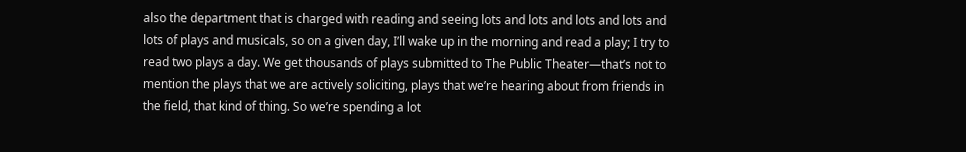also the department that is charged with reading and seeing lots and lots and lots and lots and lots of plays and musicals, so on a given day, I’ll wake up in the morning and read a play; I try to read two plays a day. We get thousands of plays submitted to The Public Theater—that’s not to mention the plays that we are actively soliciting, plays that we’re hearing about from friends in the field, that kind of thing. So we’re spending a lot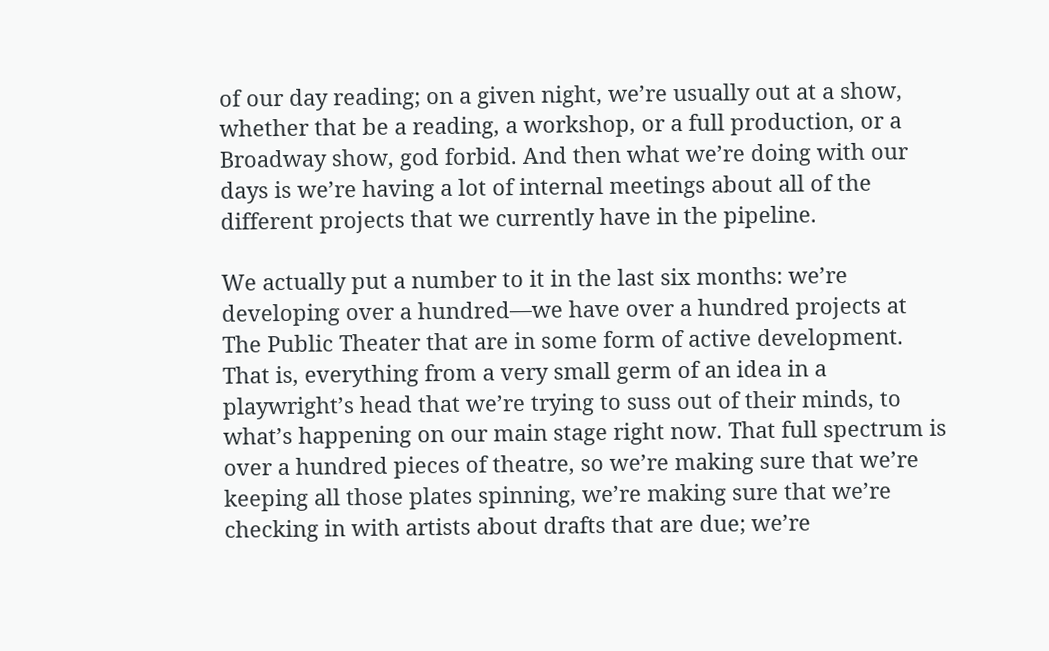of our day reading; on a given night, we’re usually out at a show, whether that be a reading, a workshop, or a full production, or a Broadway show, god forbid. And then what we’re doing with our days is we’re having a lot of internal meetings about all of the different projects that we currently have in the pipeline.

We actually put a number to it in the last six months: we’re developing over a hundred—we have over a hundred projects at The Public Theater that are in some form of active development. That is, everything from a very small germ of an idea in a playwright’s head that we’re trying to suss out of their minds, to what’s happening on our main stage right now. That full spectrum is over a hundred pieces of theatre, so we’re making sure that we’re keeping all those plates spinning, we’re making sure that we’re checking in with artists about drafts that are due; we’re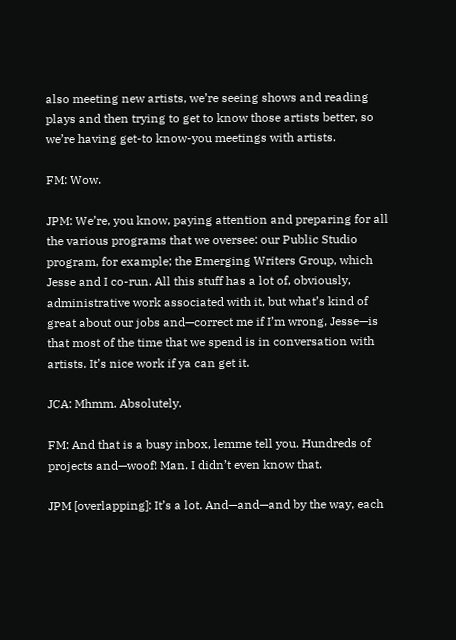also meeting new artists, we’re seeing shows and reading plays and then trying to get to know those artists better, so we’re having get-to know-you meetings with artists.

FM: Wow.

JPM: We’re, you know, paying attention and preparing for all the various programs that we oversee: our Public Studio program, for example; the Emerging Writers Group, which Jesse and I co-run. All this stuff has a lot of, obviously, administrative work associated with it, but what’s kind of great about our jobs and—correct me if I’m wrong, Jesse—is that most of the time that we spend is in conversation with artists. It’s nice work if ya can get it.

JCA: Mhmm. Absolutely.

FM: And that is a busy inbox, lemme tell you. Hundreds of projects and—woof! Man. I didn’t even know that.

JPM [overlapping]: It’s a lot. And—and—and by the way, each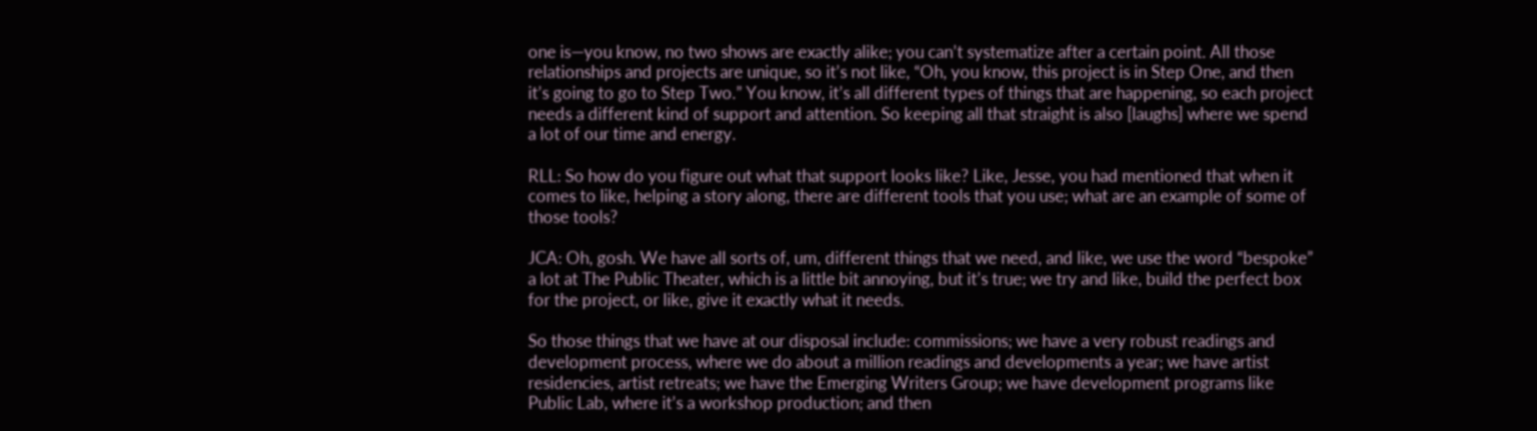one is—you know, no two shows are exactly alike; you can’t systematize after a certain point. All those relationships and projects are unique, so it’s not like, “Oh, you know, this project is in Step One, and then it’s going to go to Step Two.” You know, it’s all different types of things that are happening, so each project needs a different kind of support and attention. So keeping all that straight is also [laughs] where we spend a lot of our time and energy.

RLL: So how do you figure out what that support looks like? Like, Jesse, you had mentioned that when it comes to like, helping a story along, there are different tools that you use; what are an example of some of those tools?

JCA: Oh, gosh. We have all sorts of, um, different things that we need, and like, we use the word “bespoke” a lot at The Public Theater, which is a little bit annoying, but it’s true; we try and like, build the perfect box for the project, or like, give it exactly what it needs.

So those things that we have at our disposal include: commissions; we have a very robust readings and development process, where we do about a million readings and developments a year; we have artist residencies, artist retreats; we have the Emerging Writers Group; we have development programs like Public Lab, where it’s a workshop production; and then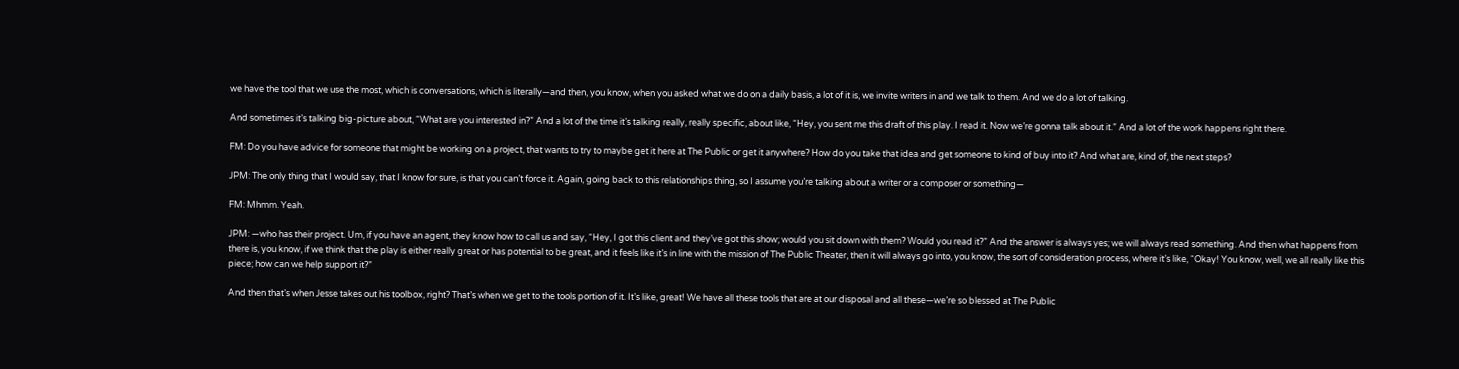we have the tool that we use the most, which is conversations, which is literally—and then, you know, when you asked what we do on a daily basis, a lot of it is, we invite writers in and we talk to them. And we do a lot of talking.

And sometimes it’s talking big-picture about, “What are you interested in?” And a lot of the time it’s talking really, really specific, about like, “Hey, you sent me this draft of this play. I read it. Now we’re gonna talk about it.” And a lot of the work happens right there.

FM: Do you have advice for someone that might be working on a project, that wants to try to maybe get it here at The Public or get it anywhere? How do you take that idea and get someone to kind of buy into it? And what are, kind of, the next steps?

JPM: The only thing that I would say, that I know for sure, is that you can’t force it. Again, going back to this relationships thing, so I assume you’re talking about a writer or a composer or something—

FM: Mhmm. Yeah.

JPM: —who has their project. Um, if you have an agent, they know how to call us and say, “Hey, I got this client and they’ve got this show; would you sit down with them? Would you read it?” And the answer is always yes; we will always read something. And then what happens from there is, you know, if we think that the play is either really great or has potential to be great, and it feels like it’s in line with the mission of The Public Theater, then it will always go into, you know, the sort of consideration process, where it’s like, “Okay! You know, well, we all really like this piece; how can we help support it?”

And then that’s when Jesse takes out his toolbox, right? That’s when we get to the tools portion of it. It’s like, great! We have all these tools that are at our disposal and all these—we’re so blessed at The Public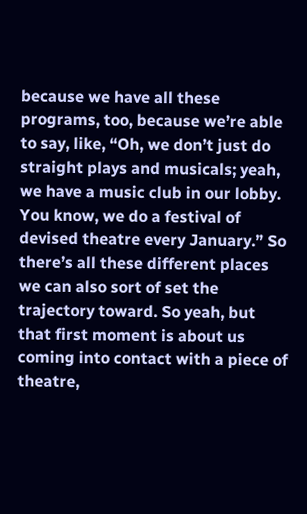because we have all these programs, too, because we’re able to say, like, “Oh, we don’t just do straight plays and musicals; yeah, we have a music club in our lobby. You know, we do a festival of devised theatre every January.” So there’s all these different places we can also sort of set the trajectory toward. So yeah, but that first moment is about us coming into contact with a piece of theatre,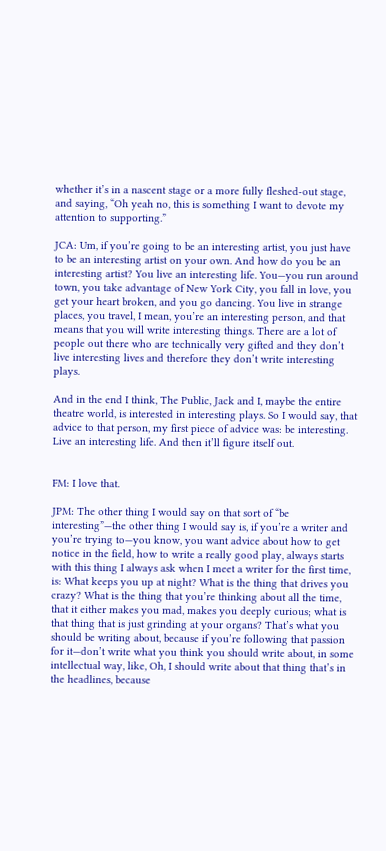whether it’s in a nascent stage or a more fully fleshed-out stage, and saying, “Oh yeah no, this is something I want to devote my attention to supporting.”

JCA: Um, if you’re going to be an interesting artist, you just have to be an interesting artist on your own. And how do you be an interesting artist? You live an interesting life. You—you run around town, you take advantage of New York City, you fall in love, you get your heart broken, and you go dancing. You live in strange places, you travel, I mean, you’re an interesting person, and that means that you will write interesting things. There are a lot of people out there who are technically very gifted and they don’t live interesting lives and therefore they don’t write interesting plays.

And in the end I think, The Public, Jack and I, maybe the entire theatre world, is interested in interesting plays. So I would say, that advice to that person, my first piece of advice was: be interesting. Live an interesting life. And then it’ll figure itself out.


FM: I love that.

JPM: The other thing I would say on that sort of “be interesting”—the other thing I would say is, if you’re a writer and you’re trying to—you know, you want advice about how to get notice in the field, how to write a really good play, always starts with this thing I always ask when I meet a writer for the first time, is: What keeps you up at night? What is the thing that drives you crazy? What is the thing that you’re thinking about all the time, that it either makes you mad, makes you deeply curious; what is that thing that is just grinding at your organs? That’s what you should be writing about, because if you’re following that passion for it—don’t write what you think you should write about, in some intellectual way, like, Oh, I should write about that thing that’s in the headlines, because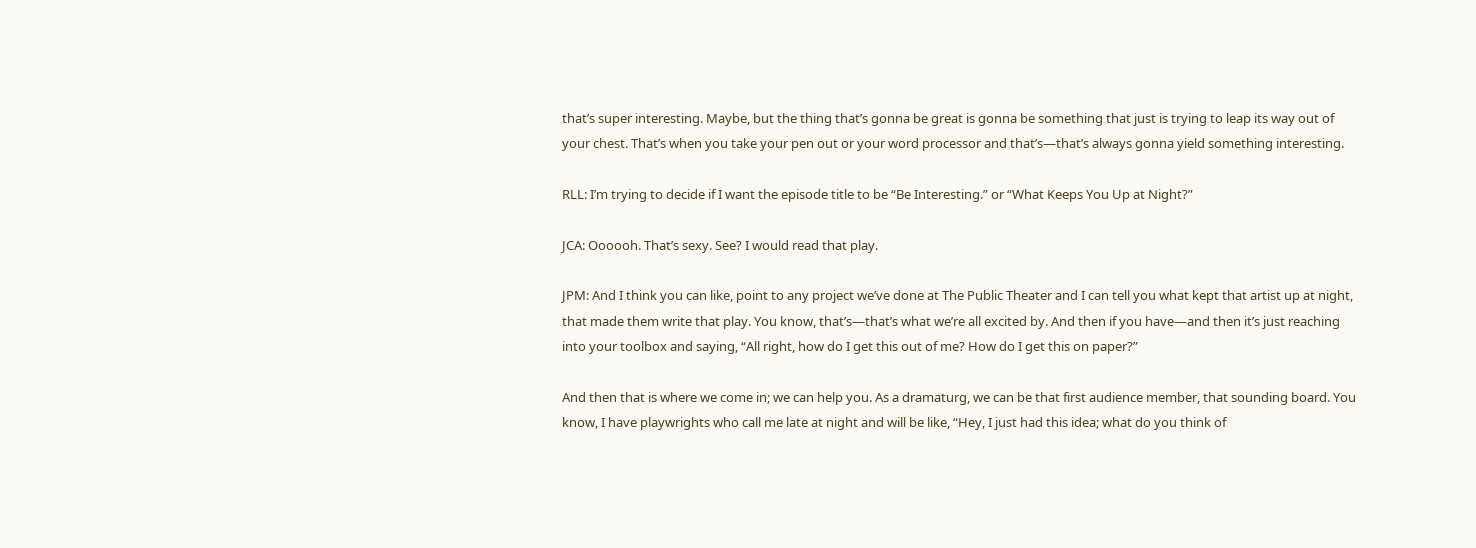that’s super interesting. Maybe, but the thing that’s gonna be great is gonna be something that just is trying to leap its way out of your chest. That’s when you take your pen out or your word processor and that’s—that’s always gonna yield something interesting.

RLL: I’m trying to decide if I want the episode title to be “Be Interesting.” or “What Keeps You Up at Night?”

JCA: Oooooh. That’s sexy. See? I would read that play.

JPM: And I think you can like, point to any project we’ve done at The Public Theater and I can tell you what kept that artist up at night, that made them write that play. You know, that’s—that’s what we’re all excited by. And then if you have—and then it’s just reaching into your toolbox and saying, “All right, how do I get this out of me? How do I get this on paper?”

And then that is where we come in; we can help you. As a dramaturg, we can be that first audience member, that sounding board. You know, I have playwrights who call me late at night and will be like, “Hey, I just had this idea; what do you think of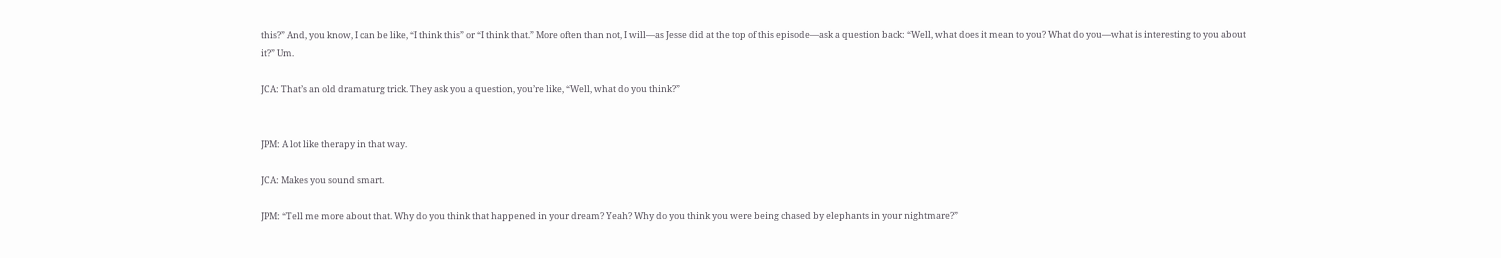this?” And, you know, I can be like, “I think this” or “I think that.” More often than not, I will—as Jesse did at the top of this episode—ask a question back: “Well, what does it mean to you? What do you—what is interesting to you about it?” Um.

JCA: That’s an old dramaturg trick. They ask you a question, you’re like, “Well, what do you think?”


JPM: A lot like therapy in that way.

JCA: Makes you sound smart.

JPM: “Tell me more about that. Why do you think that happened in your dream? Yeah? Why do you think you were being chased by elephants in your nightmare?”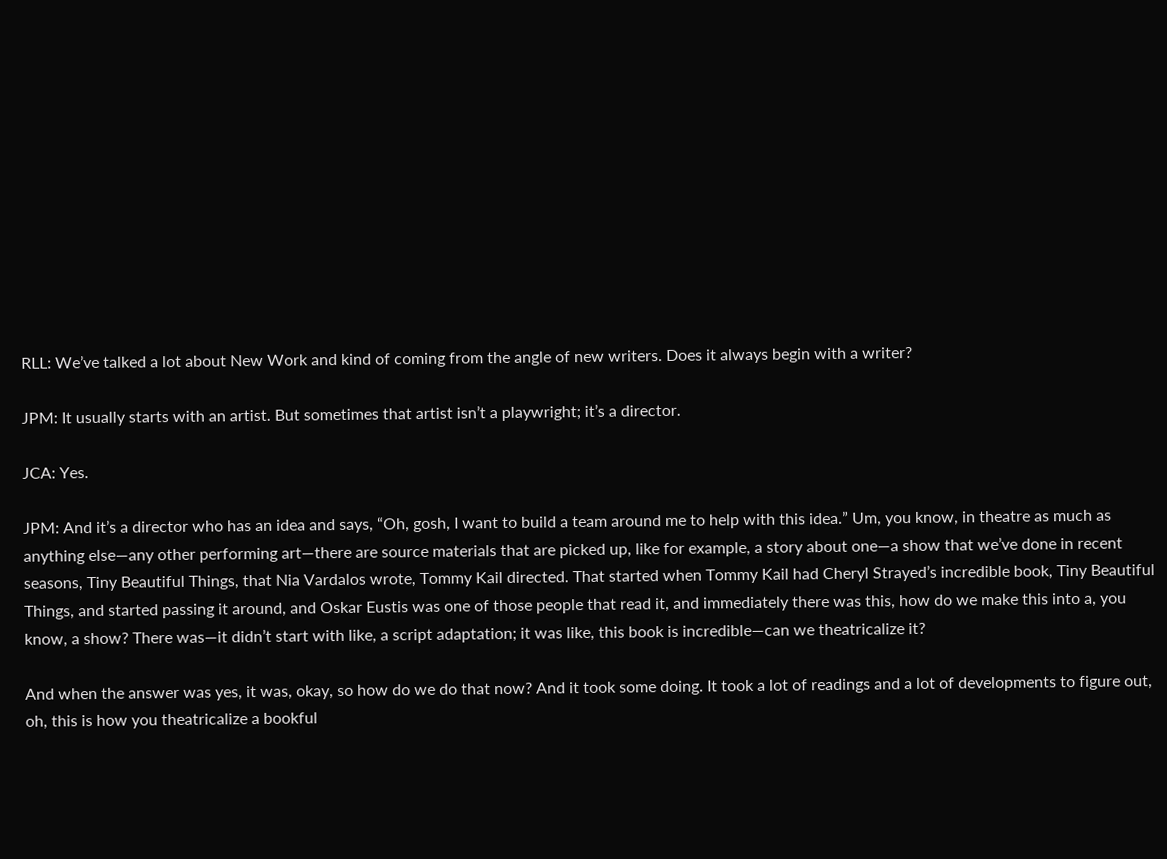RLL: We’ve talked a lot about New Work and kind of coming from the angle of new writers. Does it always begin with a writer?

JPM: It usually starts with an artist. But sometimes that artist isn’t a playwright; it’s a director.

JCA: Yes.

JPM: And it’s a director who has an idea and says, “Oh, gosh, I want to build a team around me to help with this idea.” Um, you know, in theatre as much as anything else—any other performing art—there are source materials that are picked up, like for example, a story about one—a show that we’ve done in recent seasons, Tiny Beautiful Things, that Nia Vardalos wrote, Tommy Kail directed. That started when Tommy Kail had Cheryl Strayed’s incredible book, Tiny Beautiful Things, and started passing it around, and Oskar Eustis was one of those people that read it, and immediately there was this, how do we make this into a, you know, a show? There was—it didn’t start with like, a script adaptation; it was like, this book is incredible—can we theatricalize it?

And when the answer was yes, it was, okay, so how do we do that now? And it took some doing. It took a lot of readings and a lot of developments to figure out, oh, this is how you theatricalize a bookful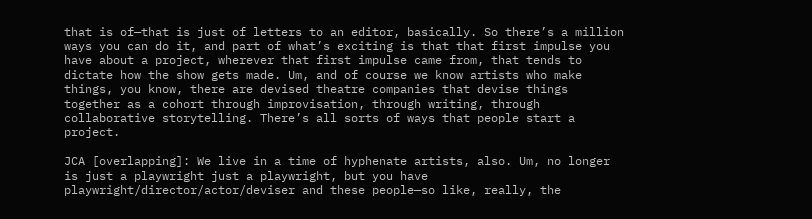that is of—that is just of letters to an editor, basically. So there’s a million ways you can do it, and part of what’s exciting is that that first impulse you have about a project, wherever that first impulse came from, that tends to dictate how the show gets made. Um, and of course we know artists who make things, you know, there are devised theatre companies that devise things together as a cohort through improvisation, through writing, through collaborative storytelling. There’s all sorts of ways that people start a project.

JCA [overlapping]: We live in a time of hyphenate artists, also. Um, no longer is just a playwright just a playwright, but you have playwright/director/actor/deviser and these people—so like, really, the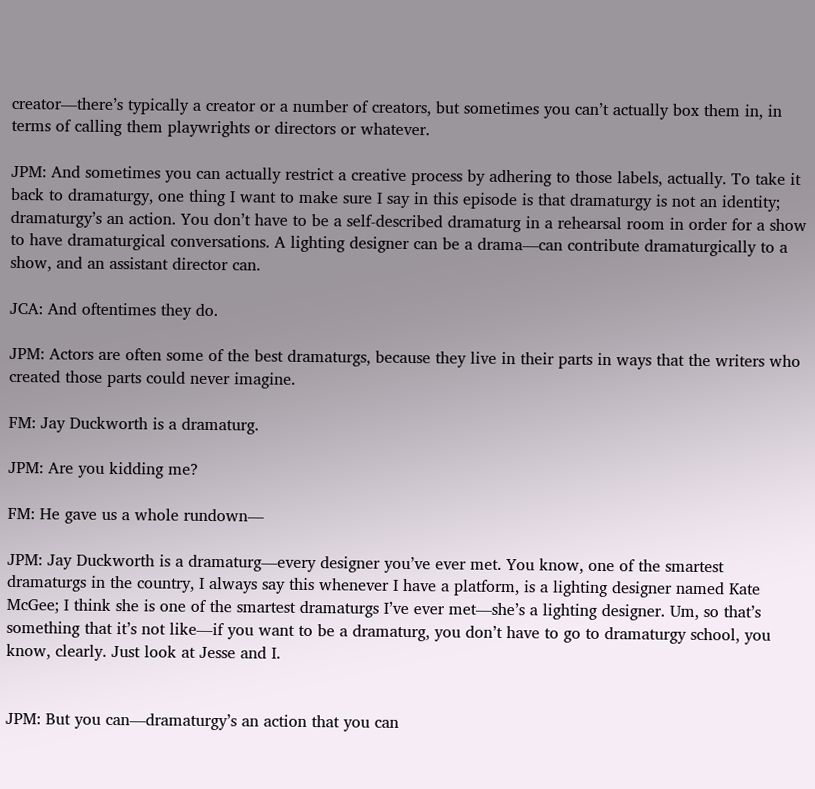creator—there’s typically a creator or a number of creators, but sometimes you can’t actually box them in, in terms of calling them playwrights or directors or whatever.

JPM: And sometimes you can actually restrict a creative process by adhering to those labels, actually. To take it back to dramaturgy, one thing I want to make sure I say in this episode is that dramaturgy is not an identity; dramaturgy’s an action. You don’t have to be a self-described dramaturg in a rehearsal room in order for a show to have dramaturgical conversations. A lighting designer can be a drama—can contribute dramaturgically to a show, and an assistant director can.

JCA: And oftentimes they do.

JPM: Actors are often some of the best dramaturgs, because they live in their parts in ways that the writers who created those parts could never imagine.

FM: Jay Duckworth is a dramaturg.

JPM: Are you kidding me?

FM: He gave us a whole rundown—

JPM: Jay Duckworth is a dramaturg—every designer you’ve ever met. You know, one of the smartest dramaturgs in the country, I always say this whenever I have a platform, is a lighting designer named Kate McGee; I think she is one of the smartest dramaturgs I’ve ever met—she’s a lighting designer. Um, so that’s something that it’s not like—if you want to be a dramaturg, you don’t have to go to dramaturgy school, you know, clearly. Just look at Jesse and I.


JPM: But you can—dramaturgy’s an action that you can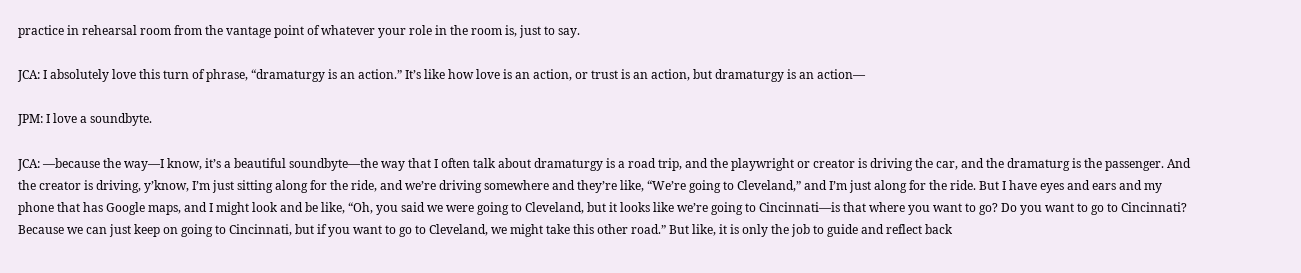practice in rehearsal room from the vantage point of whatever your role in the room is, just to say.

JCA: I absolutely love this turn of phrase, “dramaturgy is an action.” It’s like how love is an action, or trust is an action, but dramaturgy is an action—

JPM: I love a soundbyte.

JCA: —because the way—I know, it’s a beautiful soundbyte—the way that I often talk about dramaturgy is a road trip, and the playwright or creator is driving the car, and the dramaturg is the passenger. And the creator is driving, y’know, I’m just sitting along for the ride, and we’re driving somewhere and they’re like, “We’re going to Cleveland,” and I’m just along for the ride. But I have eyes and ears and my phone that has Google maps, and I might look and be like, “Oh, you said we were going to Cleveland, but it looks like we’re going to Cincinnati—is that where you want to go? Do you want to go to Cincinnati? Because we can just keep on going to Cincinnati, but if you want to go to Cleveland, we might take this other road.” But like, it is only the job to guide and reflect back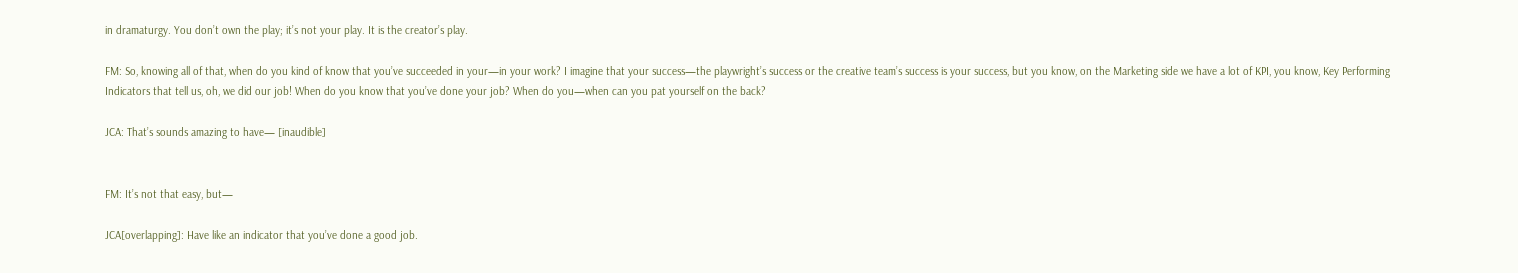in dramaturgy. You don’t own the play; it’s not your play. It is the creator’s play.

FM: So, knowing all of that, when do you kind of know that you’ve succeeded in your—in your work? I imagine that your success—the playwright’s success or the creative team’s success is your success, but you know, on the Marketing side we have a lot of KPI, you know, Key Performing Indicators that tell us, oh, we did our job! When do you know that you’ve done your job? When do you—when can you pat yourself on the back?

JCA: That’s sounds amazing to have— [inaudible]


FM: It’s not that easy, but—

JCA[overlapping]: Have like an indicator that you’ve done a good job.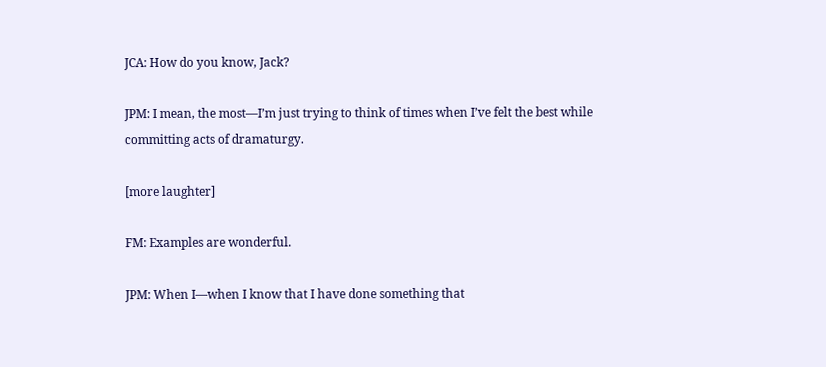JCA: How do you know, Jack?

JPM: I mean, the most—I’m just trying to think of times when I’ve felt the best while committing acts of dramaturgy.

[more laughter]

FM: Examples are wonderful.

JPM: When I—when I know that I have done something that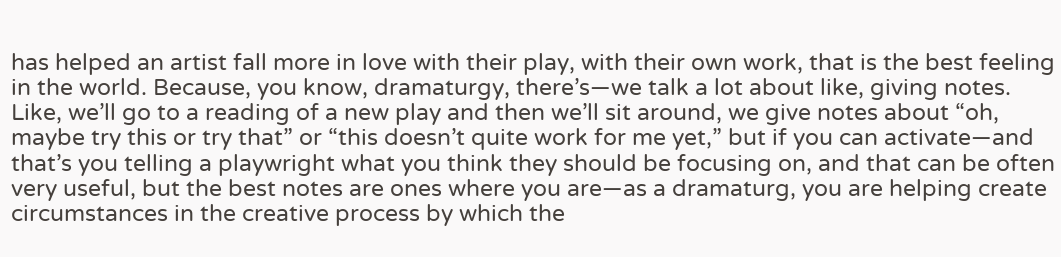has helped an artist fall more in love with their play, with their own work, that is the best feeling in the world. Because, you know, dramaturgy, there’s—we talk a lot about like, giving notes. Like, we’ll go to a reading of a new play and then we’ll sit around, we give notes about “oh, maybe try this or try that” or “this doesn’t quite work for me yet,” but if you can activate—and that’s you telling a playwright what you think they should be focusing on, and that can be often very useful, but the best notes are ones where you are—as a dramaturg, you are helping create circumstances in the creative process by which the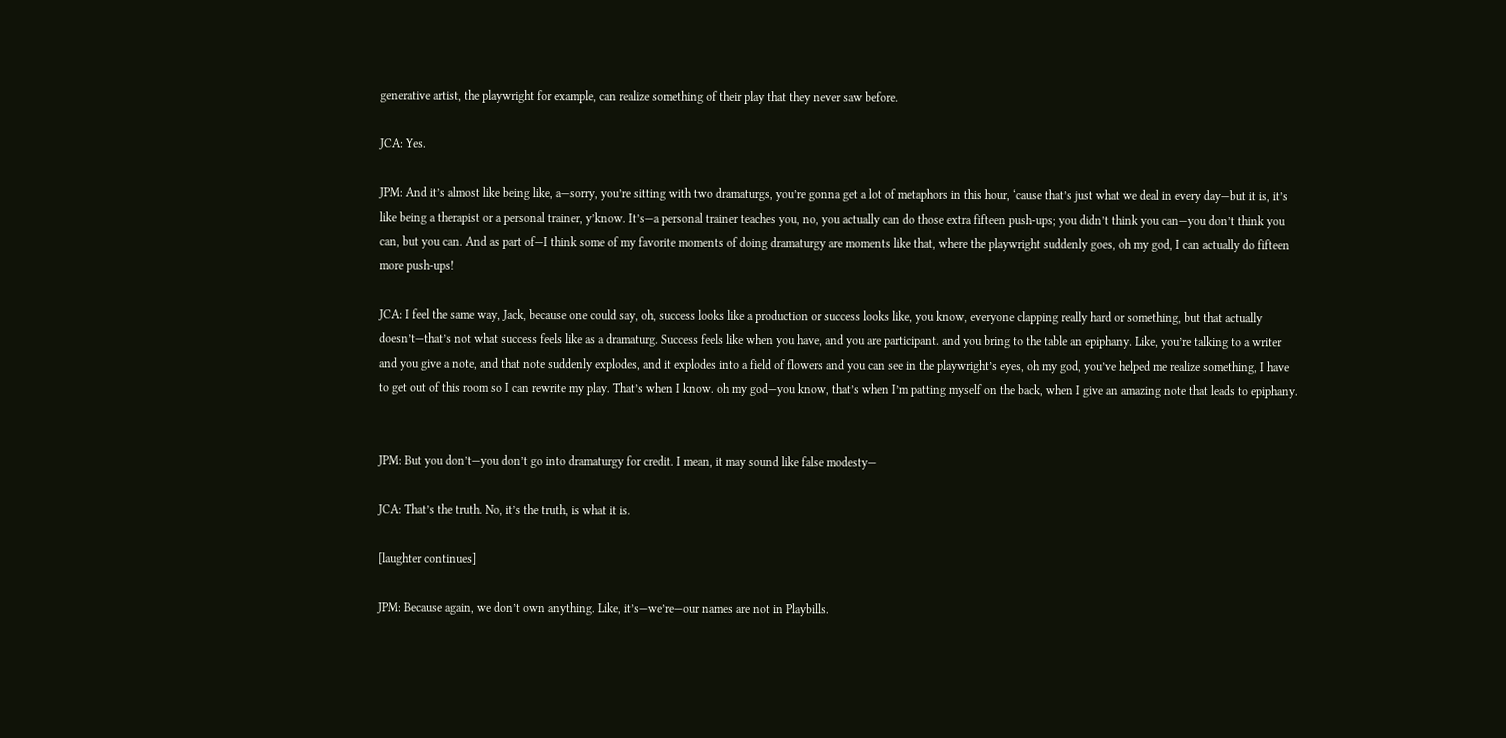generative artist, the playwright for example, can realize something of their play that they never saw before.

JCA: Yes.

JPM: And it’s almost like being like, a—sorry, you’re sitting with two dramaturgs, you’re gonna get a lot of metaphors in this hour, ‘cause that’s just what we deal in every day—but it is, it’s like being a therapist or a personal trainer, y’know. It’s—a personal trainer teaches you, no, you actually can do those extra fifteen push-ups; you didn’t think you can—you don’t think you can, but you can. And as part of—I think some of my favorite moments of doing dramaturgy are moments like that, where the playwright suddenly goes, oh my god, I can actually do fifteen more push-ups!

JCA: I feel the same way, Jack, because one could say, oh, success looks like a production or success looks like, you know, everyone clapping really hard or something, but that actually doesn’t—that’s not what success feels like as a dramaturg. Success feels like when you have, and you are participant. and you bring to the table an epiphany. Like, you’re talking to a writer and you give a note, and that note suddenly explodes, and it explodes into a field of flowers and you can see in the playwright’s eyes, oh my god, you’ve helped me realize something, I have to get out of this room so I can rewrite my play. That’s when I know. oh my god—you know, that’s when I’m patting myself on the back, when I give an amazing note that leads to epiphany.


JPM: But you don’t—you don’t go into dramaturgy for credit. I mean, it may sound like false modesty—

JCA: That’s the truth. No, it’s the truth, is what it is.

[laughter continues]

JPM: Because again, we don’t own anything. Like, it’s—we’re—our names are not in Playbills.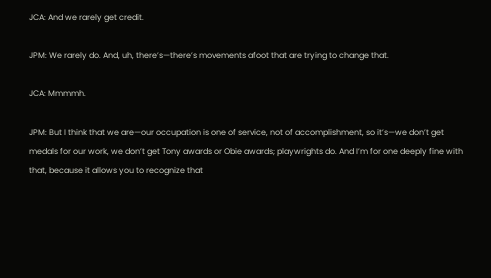JCA: And we rarely get credit.

JPM: We rarely do. And, uh, there’s—there’s movements afoot that are trying to change that.

JCA: Mmmmh.

JPM: But I think that we are—our occupation is one of service, not of accomplishment, so it’s—we don’t get medals for our work, we don’t get Tony awards or Obie awards; playwrights do. And I’m for one deeply fine with that, because it allows you to recognize that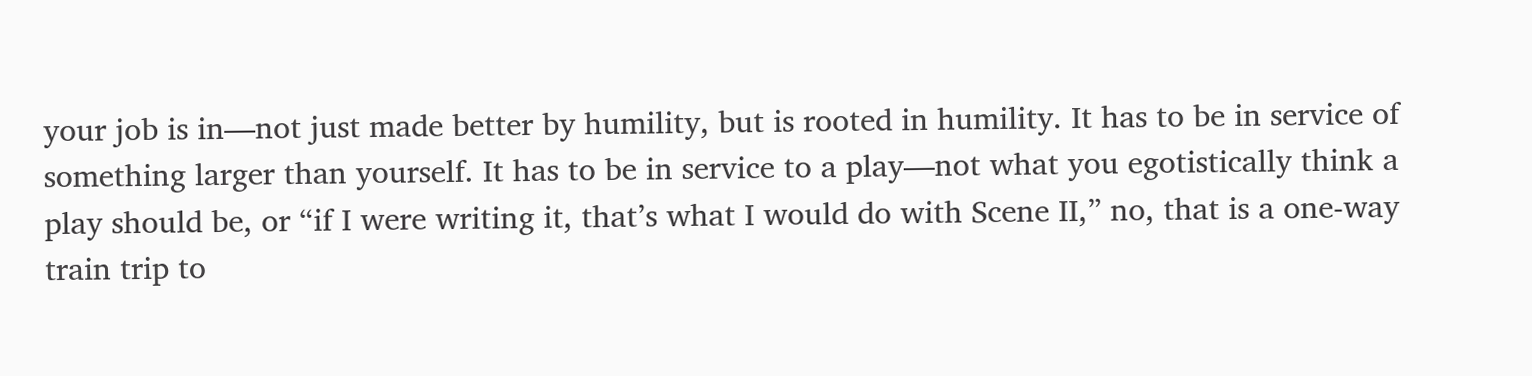your job is in—not just made better by humility, but is rooted in humility. It has to be in service of something larger than yourself. It has to be in service to a play—not what you egotistically think a play should be, or “if I were writing it, that’s what I would do with Scene II,” no, that is a one-way train trip to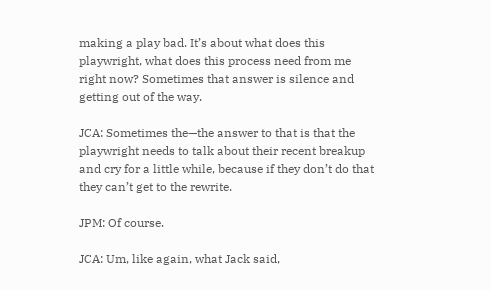making a play bad. It’s about what does this playwright, what does this process need from me right now? Sometimes that answer is silence and getting out of the way.

JCA: Sometimes the—the answer to that is that the playwright needs to talk about their recent breakup and cry for a little while, because if they don’t do that they can’t get to the rewrite.

JPM: Of course.

JCA: Um, like again, what Jack said,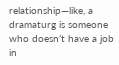relationship—like, a dramaturg is someone who doesn’t have a job in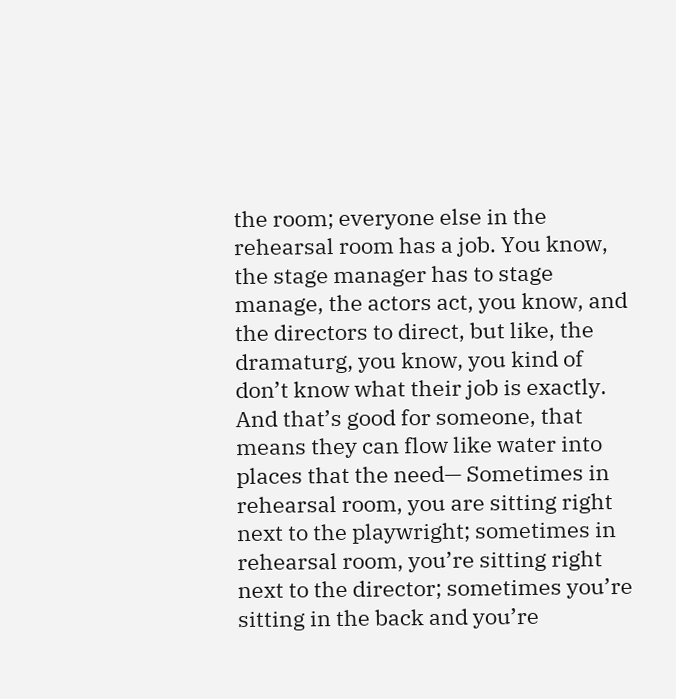the room; everyone else in the rehearsal room has a job. You know, the stage manager has to stage manage, the actors act, you know, and the directors to direct, but like, the dramaturg, you know, you kind of don’t know what their job is exactly. And that’s good for someone, that means they can flow like water into places that the need— Sometimes in rehearsal room, you are sitting right next to the playwright; sometimes in rehearsal room, you’re sitting right next to the director; sometimes you’re sitting in the back and you’re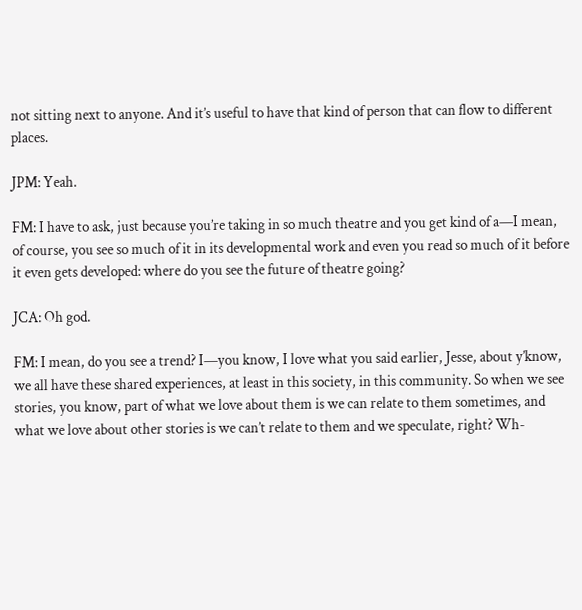not sitting next to anyone. And it’s useful to have that kind of person that can flow to different places.

JPM: Yeah.

FM: I have to ask, just because you’re taking in so much theatre and you get kind of a—I mean, of course, you see so much of it in its developmental work and even you read so much of it before it even gets developed: where do you see the future of theatre going?

JCA: Oh god.

FM: I mean, do you see a trend? I—you know, I love what you said earlier, Jesse, about y’know, we all have these shared experiences, at least in this society, in this community. So when we see stories, you know, part of what we love about them is we can relate to them sometimes, and what we love about other stories is we can’t relate to them and we speculate, right? Wh-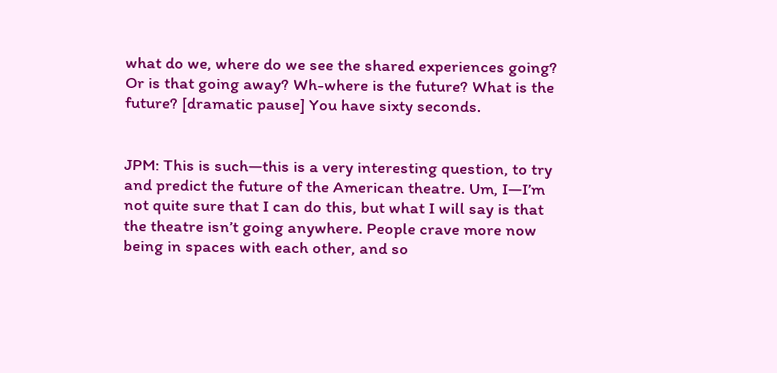what do we, where do we see the shared experiences going? Or is that going away? Wh-where is the future? What is the future? [dramatic pause] You have sixty seconds.


JPM: This is such—this is a very interesting question, to try and predict the future of the American theatre. Um, I—I’m not quite sure that I can do this, but what I will say is that the theatre isn’t going anywhere. People crave more now being in spaces with each other, and so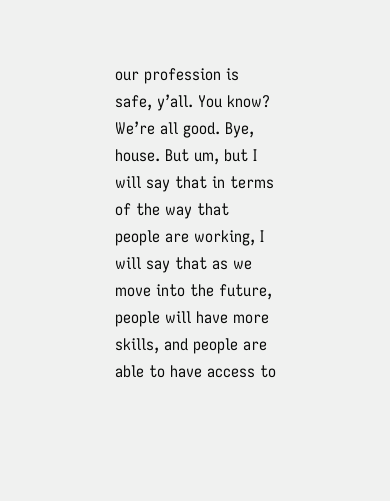our profession is safe, y’all. You know? We’re all good. Bye, house. But um, but I will say that in terms of the way that people are working, I will say that as we move into the future, people will have more skills, and people are able to have access to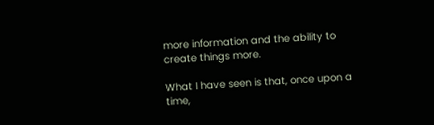more information and the ability to create things more.

What I have seen is that, once upon a time,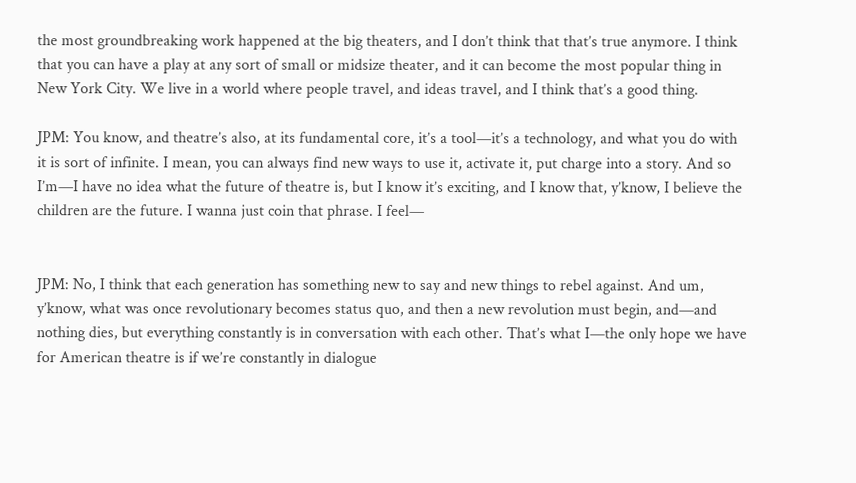the most groundbreaking work happened at the big theaters, and I don’t think that that’s true anymore. I think that you can have a play at any sort of small or midsize theater, and it can become the most popular thing in New York City. We live in a world where people travel, and ideas travel, and I think that’s a good thing.

JPM: You know, and theatre’s also, at its fundamental core, it’s a tool—it’s a technology, and what you do with it is sort of infinite. I mean, you can always find new ways to use it, activate it, put charge into a story. And so I’m—I have no idea what the future of theatre is, but I know it’s exciting, and I know that, y’know, I believe the children are the future. I wanna just coin that phrase. I feel—


JPM: No, I think that each generation has something new to say and new things to rebel against. And um, y’know, what was once revolutionary becomes status quo, and then a new revolution must begin, and—and nothing dies, but everything constantly is in conversation with each other. That’s what I—the only hope we have for American theatre is if we’re constantly in dialogue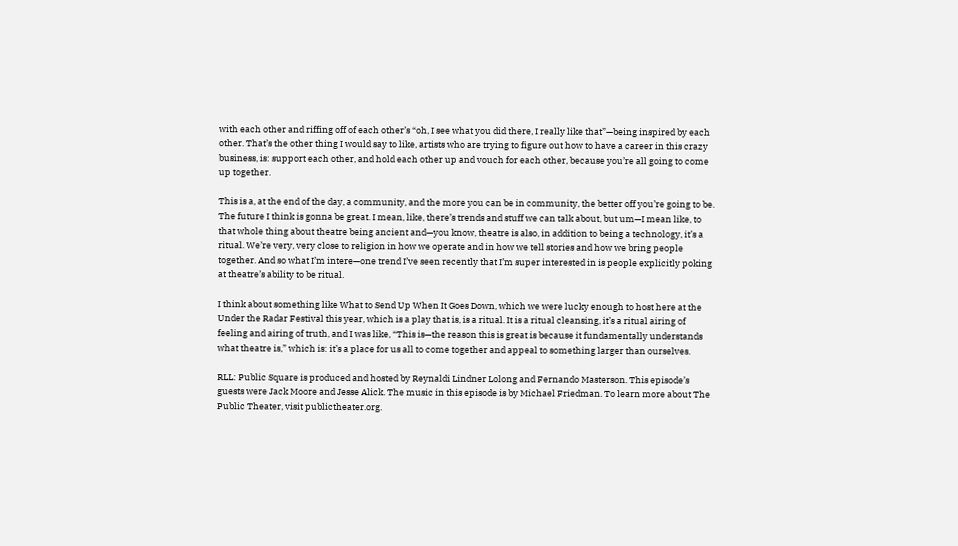with each other and riffing off of each other’s “oh, I see what you did there, I really like that”—being inspired by each other. That’s the other thing I would say to like, artists who are trying to figure out how to have a career in this crazy business, is: support each other, and hold each other up and vouch for each other, because you’re all going to come up together.

This is a, at the end of the day, a community, and the more you can be in community, the better off you’re going to be. The future I think is gonna be great. I mean, like, there’s trends and stuff we can talk about, but um—I mean like, to that whole thing about theatre being ancient and—you know, theatre is also, in addition to being a technology, it’s a ritual. We’re very, very close to religion in how we operate and in how we tell stories and how we bring people together. And so what I’m intere—one trend I’ve seen recently that I’m super interested in is people explicitly poking at theatre’s ability to be ritual.

I think about something like What to Send Up When It Goes Down, which we were lucky enough to host here at the Under the Radar Festival this year, which is a play that is, is a ritual. It is a ritual cleansing, it’s a ritual airing of feeling and airing of truth, and I was like, “This is—the reason this is great is because it fundamentally understands what theatre is,” which is: it’s a place for us all to come together and appeal to something larger than ourselves.

RLL: Public Square is produced and hosted by Reynaldi Lindner Lolong and Fernando Masterson. This episode’s guests were Jack Moore and Jesse Alick. The music in this episode is by Michael Friedman. To learn more about The Public Theater, visit publictheater.org.